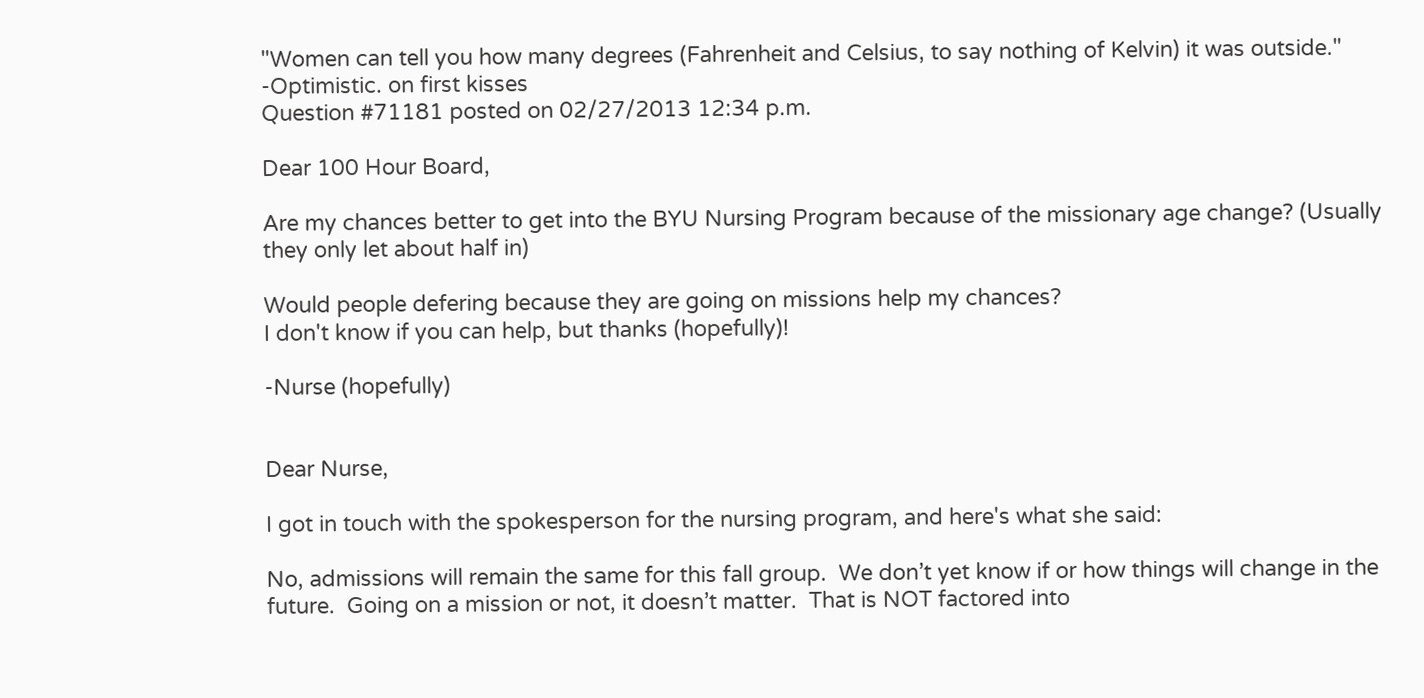"Women can tell you how many degrees (Fahrenheit and Celsius, to say nothing of Kelvin) it was outside." -Optimistic. on first kisses
Question #71181 posted on 02/27/2013 12:34 p.m.

Dear 100 Hour Board,

Are my chances better to get into the BYU Nursing Program because of the missionary age change? (Usually they only let about half in)

Would people defering because they are going on missions help my chances?
I don't know if you can help, but thanks (hopefully)!

-Nurse (hopefully)


Dear Nurse,

I got in touch with the spokesperson for the nursing program, and here's what she said:

No, admissions will remain the same for this fall group.  We don’t yet know if or how things will change in the future.  Going on a mission or not, it doesn’t matter.  That is NOT factored into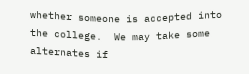whether someone is accepted into the college.  We may take some alternates if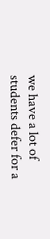we have a lot of students defer for a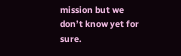mission but we don’t know yet for sure.